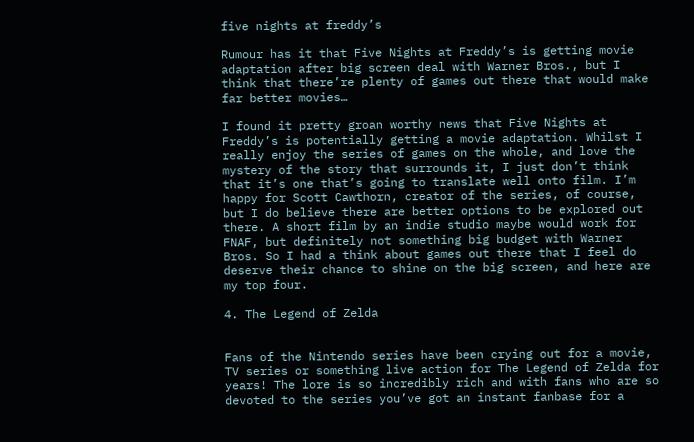five nights at freddy’s

Rumour has it that Five Nights at Freddy’s is getting movie adaptation after big screen deal with Warner Bros., but I think that there’re plenty of games out there that would make far better movies…

I found it pretty groan worthy news that Five Nights at Freddy’s is potentially getting a movie adaptation. Whilst I really enjoy the series of games on the whole, and love the mystery of the story that surrounds it, I just don’t think that it’s one that’s going to translate well onto film. I’m happy for Scott Cawthorn, creator of the series, of course, but I do believe there are better options to be explored out there. A short film by an indie studio maybe would work for FNAF, but definitely not something big budget with Warner Bros. So I had a think about games out there that I feel do deserve their chance to shine on the big screen, and here are my top four.

4. The Legend of Zelda


Fans of the Nintendo series have been crying out for a movie, TV series or something live action for The Legend of Zelda for years! The lore is so incredibly rich and with fans who are so devoted to the series you’ve got an instant fanbase for a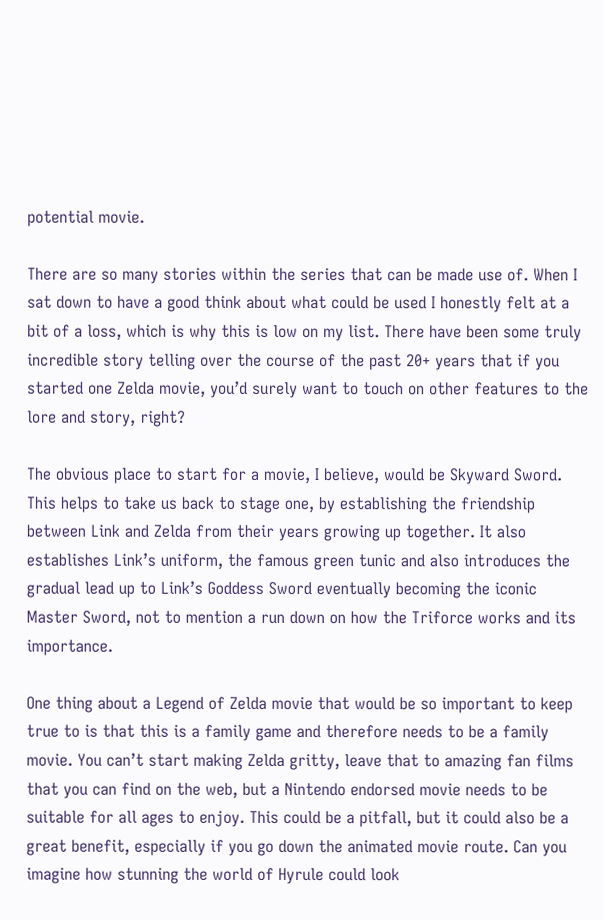potential movie.

There are so many stories within the series that can be made use of. When I sat down to have a good think about what could be used I honestly felt at a bit of a loss, which is why this is low on my list. There have been some truly incredible story telling over the course of the past 20+ years that if you started one Zelda movie, you’d surely want to touch on other features to the lore and story, right?

The obvious place to start for a movie, I believe, would be Skyward Sword. This helps to take us back to stage one, by establishing the friendship between Link and Zelda from their years growing up together. It also establishes Link’s uniform, the famous green tunic and also introduces the gradual lead up to Link’s Goddess Sword eventually becoming the iconic Master Sword, not to mention a run down on how the Triforce works and its importance.

One thing about a Legend of Zelda movie that would be so important to keep true to is that this is a family game and therefore needs to be a family movie. You can’t start making Zelda gritty, leave that to amazing fan films that you can find on the web, but a Nintendo endorsed movie needs to be suitable for all ages to enjoy. This could be a pitfall, but it could also be a great benefit, especially if you go down the animated movie route. Can you imagine how stunning the world of Hyrule could look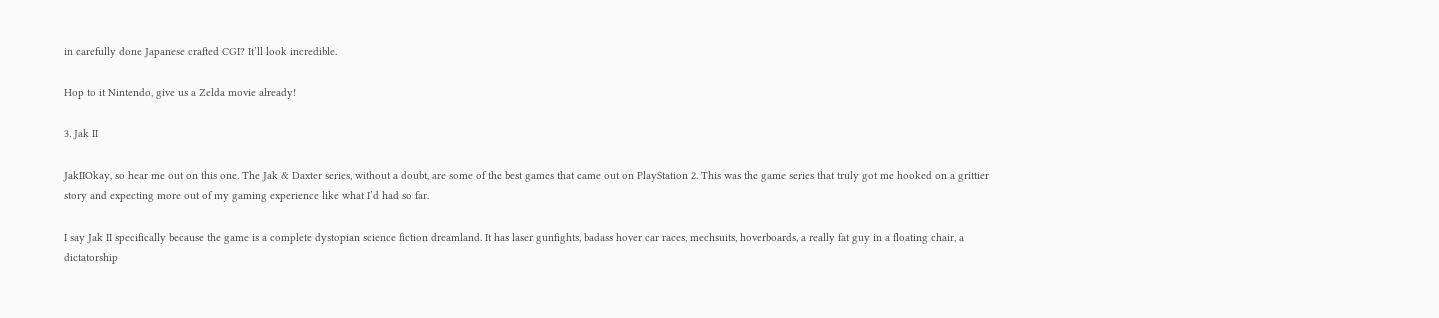in carefully done Japanese crafted CGI? It’ll look incredible.

Hop to it Nintendo, give us a Zelda movie already!

3. Jak II

JakIIOkay, so hear me out on this one. The Jak & Daxter series, without a doubt, are some of the best games that came out on PlayStation 2. This was the game series that truly got me hooked on a grittier story and expecting more out of my gaming experience like what I’d had so far.

I say Jak II specifically because the game is a complete dystopian science fiction dreamland. It has laser gunfights, badass hover car races, mechsuits, hoverboards, a really fat guy in a floating chair, a dictatorship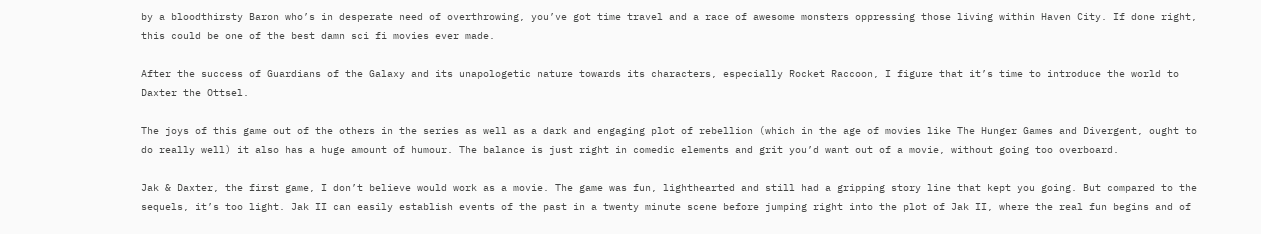by a bloodthirsty Baron who’s in desperate need of overthrowing, you’ve got time travel and a race of awesome monsters oppressing those living within Haven City. If done right, this could be one of the best damn sci fi movies ever made.

After the success of Guardians of the Galaxy and its unapologetic nature towards its characters, especially Rocket Raccoon, I figure that it’s time to introduce the world to Daxter the Ottsel.

The joys of this game out of the others in the series as well as a dark and engaging plot of rebellion (which in the age of movies like The Hunger Games and Divergent, ought to do really well) it also has a huge amount of humour. The balance is just right in comedic elements and grit you’d want out of a movie, without going too overboard.

Jak & Daxter, the first game, I don’t believe would work as a movie. The game was fun, lighthearted and still had a gripping story line that kept you going. But compared to the sequels, it’s too light. Jak II can easily establish events of the past in a twenty minute scene before jumping right into the plot of Jak II, where the real fun begins and of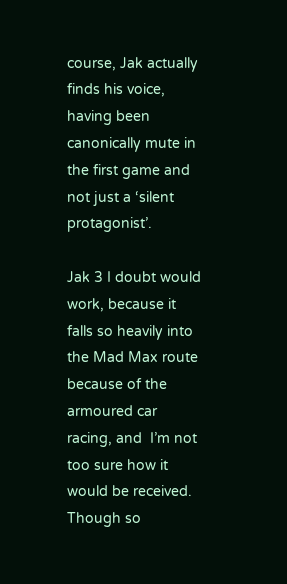course, Jak actually finds his voice, having been canonically mute in the first game and not just a ‘silent protagonist’.

Jak 3 I doubt would work, because it falls so heavily into the Mad Max route because of the armoured car racing, and  I’m not too sure how it would be received. Though so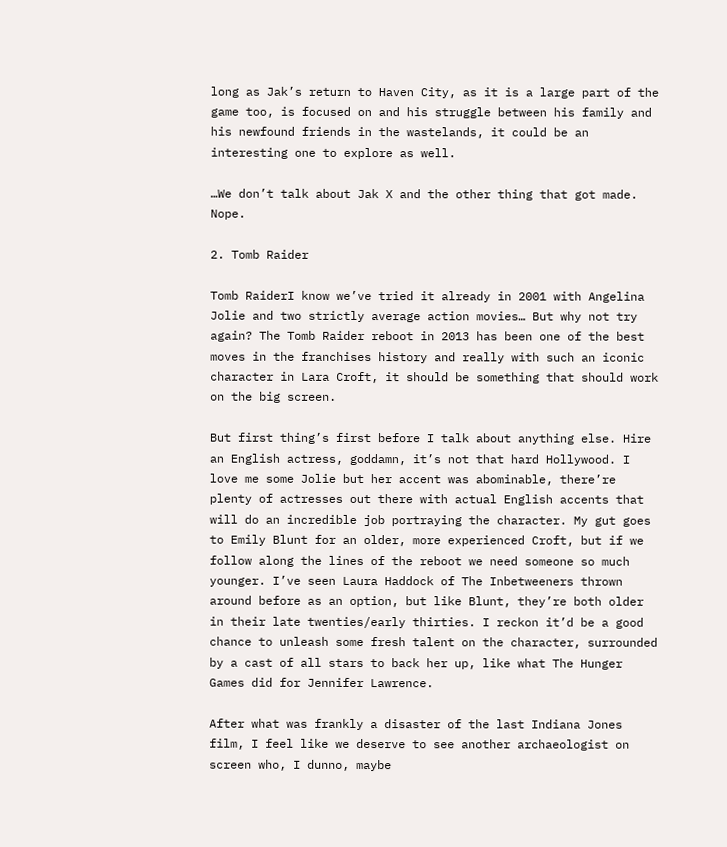long as Jak’s return to Haven City, as it is a large part of the game too, is focused on and his struggle between his family and his newfound friends in the wastelands, it could be an interesting one to explore as well.

…We don’t talk about Jak X and the other thing that got made. Nope.

2. Tomb Raider

Tomb RaiderI know we’ve tried it already in 2001 with Angelina Jolie and two strictly average action movies… But why not try again? The Tomb Raider reboot in 2013 has been one of the best moves in the franchises history and really with such an iconic character in Lara Croft, it should be something that should work on the big screen.

But first thing’s first before I talk about anything else. Hire an English actress, goddamn, it’s not that hard Hollywood. I love me some Jolie but her accent was abominable, there’re plenty of actresses out there with actual English accents that will do an incredible job portraying the character. My gut goes to Emily Blunt for an older, more experienced Croft, but if we follow along the lines of the reboot we need someone so much younger. I’ve seen Laura Haddock of The Inbetweeners thrown around before as an option, but like Blunt, they’re both older in their late twenties/early thirties. I reckon it’d be a good chance to unleash some fresh talent on the character, surrounded by a cast of all stars to back her up, like what The Hunger Games did for Jennifer Lawrence.

After what was frankly a disaster of the last Indiana Jones film, I feel like we deserve to see another archaeologist on screen who, I dunno, maybe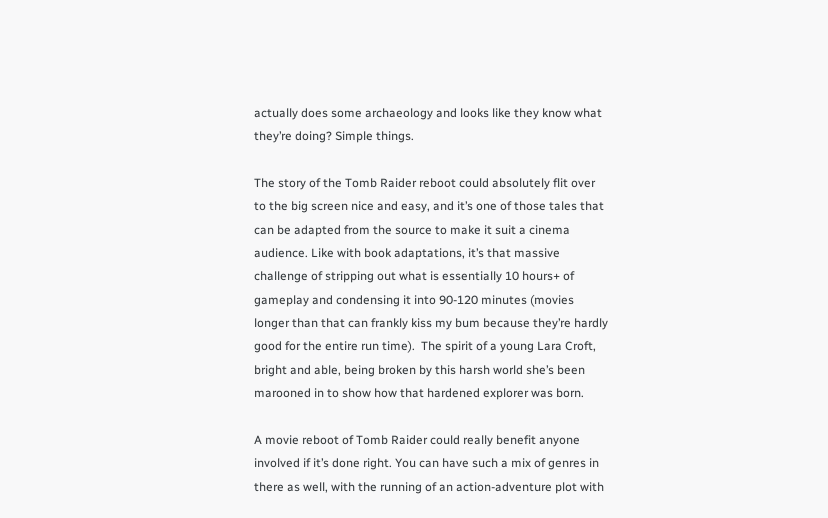actually does some archaeology and looks like they know what they’re doing? Simple things.

The story of the Tomb Raider reboot could absolutely flit over to the big screen nice and easy, and it’s one of those tales that can be adapted from the source to make it suit a cinema audience. Like with book adaptations, it’s that massive challenge of stripping out what is essentially 10 hours+ of gameplay and condensing it into 90-120 minutes (movies longer than that can frankly kiss my bum because they’re hardly good for the entire run time).  The spirit of a young Lara Croft, bright and able, being broken by this harsh world she’s been marooned in to show how that hardened explorer was born.

A movie reboot of Tomb Raider could really benefit anyone involved if it’s done right. You can have such a mix of genres in there as well, with the running of an action-adventure plot with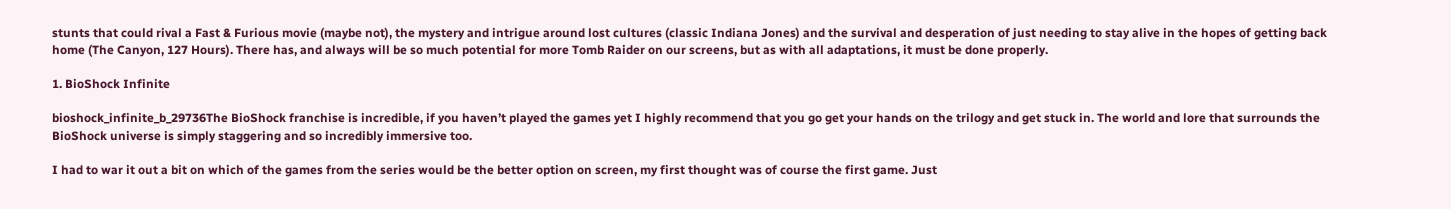stunts that could rival a Fast & Furious movie (maybe not), the mystery and intrigue around lost cultures (classic Indiana Jones) and the survival and desperation of just needing to stay alive in the hopes of getting back home (The Canyon, 127 Hours). There has, and always will be so much potential for more Tomb Raider on our screens, but as with all adaptations, it must be done properly.

1. BioShock Infinite

bioshock_infinite_b_29736The BioShock franchise is incredible, if you haven’t played the games yet I highly recommend that you go get your hands on the trilogy and get stuck in. The world and lore that surrounds the BioShock universe is simply staggering and so incredibly immersive too.

I had to war it out a bit on which of the games from the series would be the better option on screen, my first thought was of course the first game. Just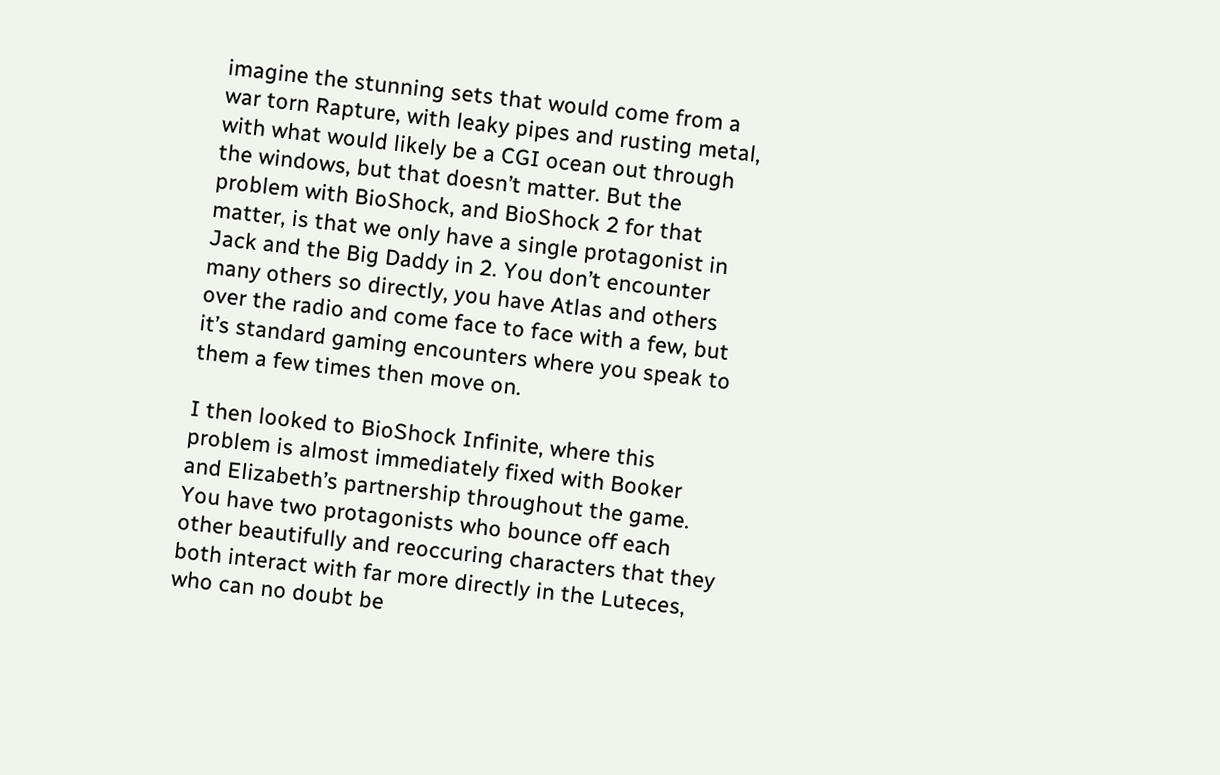imagine the stunning sets that would come from a war torn Rapture, with leaky pipes and rusting metal, with what would likely be a CGI ocean out through the windows, but that doesn’t matter. But the problem with BioShock, and BioShock 2 for that matter, is that we only have a single protagonist in Jack and the Big Daddy in 2. You don’t encounter many others so directly, you have Atlas and others over the radio and come face to face with a few, but it’s standard gaming encounters where you speak to them a few times then move on.

I then looked to BioShock Infinite, where this problem is almost immediately fixed with Booker and Elizabeth’s partnership throughout the game. You have two protagonists who bounce off each other beautifully and reoccuring characters that they both interact with far more directly in the Luteces, who can no doubt be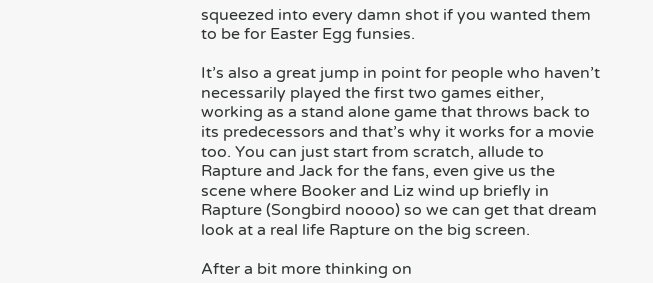squeezed into every damn shot if you wanted them to be for Easter Egg funsies.

It’s also a great jump in point for people who haven’t necessarily played the first two games either, working as a stand alone game that throws back to its predecessors and that’s why it works for a movie too. You can just start from scratch, allude to Rapture and Jack for the fans, even give us the scene where Booker and Liz wind up briefly in Rapture (Songbird noooo) so we can get that dream look at a real life Rapture on the big screen.

After a bit more thinking on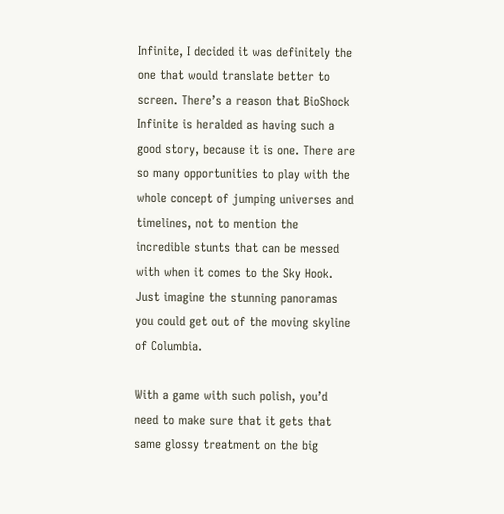Infinite, I decided it was definitely the one that would translate better to screen. There’s a reason that BioShock Infinite is heralded as having such a good story, because it is one. There are so many opportunities to play with the whole concept of jumping universes and timelines, not to mention the incredible stunts that can be messed with when it comes to the Sky Hook. Just imagine the stunning panoramas you could get out of the moving skyline of Columbia.

With a game with such polish, you’d need to make sure that it gets that same glossy treatment on the big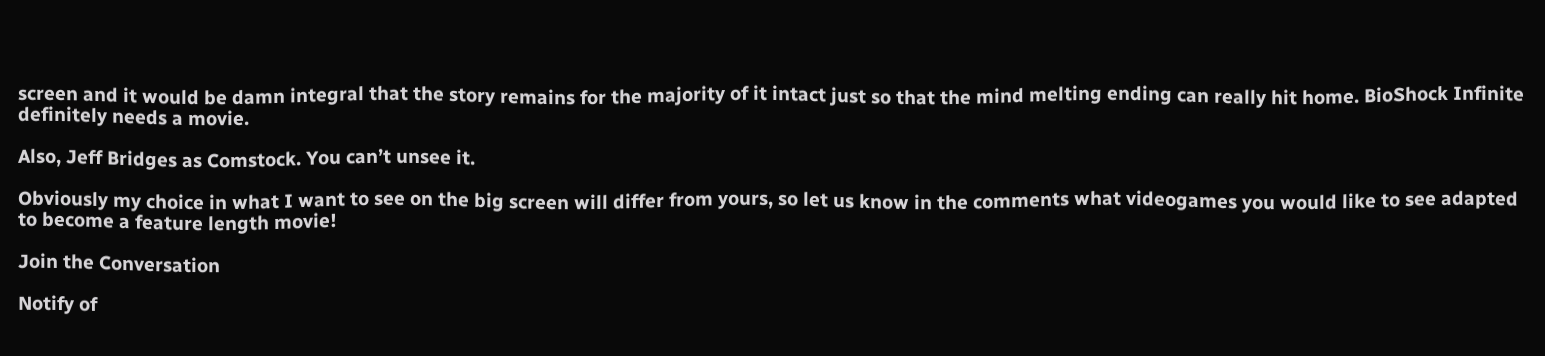screen and it would be damn integral that the story remains for the majority of it intact just so that the mind melting ending can really hit home. BioShock Infinite definitely needs a movie.

Also, Jeff Bridges as Comstock. You can’t unsee it.

Obviously my choice in what I want to see on the big screen will differ from yours, so let us know in the comments what videogames you would like to see adapted to become a feature length movie!

Join the Conversation

Notify of